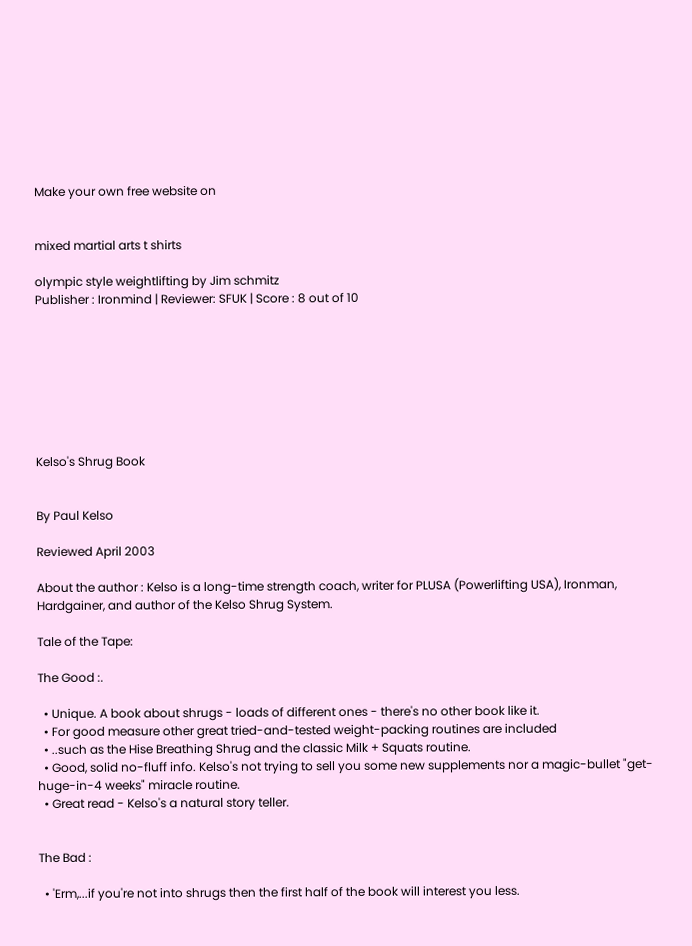Make your own free website on


mixed martial arts t shirts

olympic style weightlifting by Jim schmitz
Publisher : Ironmind | Reviewer: SFUK | Score : 8 out of 10








Kelso's Shrug Book


By Paul Kelso

Reviewed April 2003

About the author : Kelso is a long-time strength coach, writer for PLUSA (Powerlifting USA), Ironman, Hardgainer, and author of the Kelso Shrug System.

Tale of the Tape:

The Good :.

  • Unique. A book about shrugs - loads of different ones - there's no other book like it.
  • For good measure other great tried-and-tested weight-packing routines are included
  • ..such as the Hise Breathing Shrug and the classic Milk + Squats routine.
  • Good, solid no-fluff info. Kelso's not trying to sell you some new supplements nor a magic-bullet "get-huge-in-4 weeks" miracle routine.
  • Great read - Kelso's a natural story teller.


The Bad :

  • 'Erm,...if you're not into shrugs then the first half of the book will interest you less.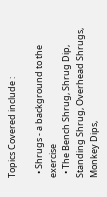Topics Covered include :

  • Shrugs - a background to the exercise
  • The Bench Shrug, Shrug Dip, Standing Shrug, Overhead Shrugs, Monkey Dips,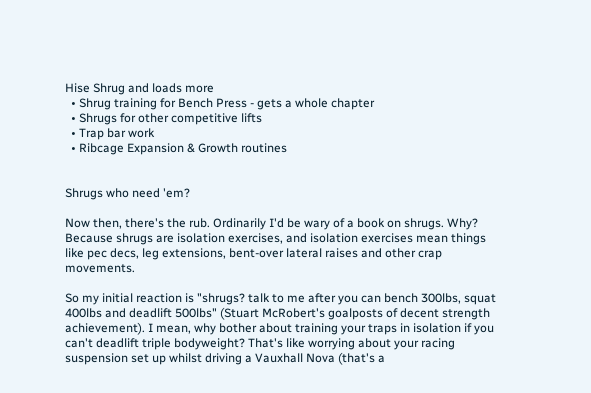Hise Shrug and loads more
  • Shrug training for Bench Press - gets a whole chapter
  • Shrugs for other competitive lifts
  • Trap bar work
  • Ribcage Expansion & Growth routines


Shrugs who need 'em?

Now then, there's the rub. Ordinarily I'd be wary of a book on shrugs. Why? Because shrugs are isolation exercises, and isolation exercises mean things like pec decs, leg extensions, bent-over lateral raises and other crap movements.

So my initial reaction is "shrugs? talk to me after you can bench 300lbs, squat 400lbs and deadlift 500lbs" (Stuart McRobert's goalposts of decent strength achievement). I mean, why bother about training your traps in isolation if you can't deadlift triple bodyweight? That's like worrying about your racing suspension set up whilst driving a Vauxhall Nova (that's a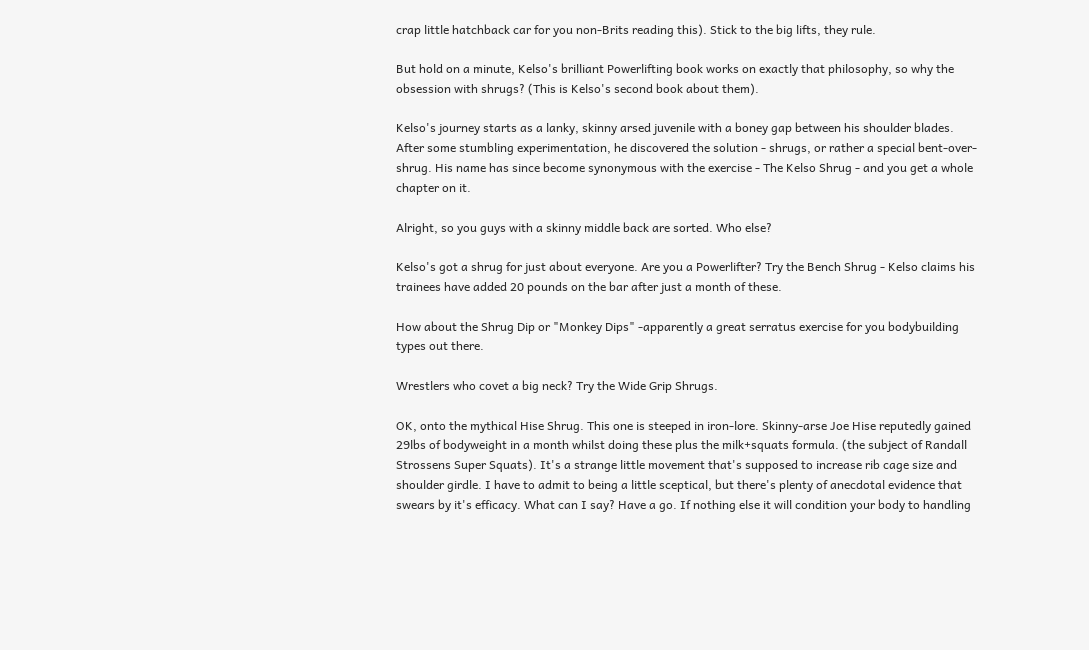crap little hatchback car for you non-Brits reading this). Stick to the big lifts, they rule.

But hold on a minute, Kelso's brilliant Powerlifting book works on exactly that philosophy, so why the obsession with shrugs? (This is Kelso's second book about them).

Kelso's journey starts as a lanky, skinny arsed juvenile with a boney gap between his shoulder blades. After some stumbling experimentation, he discovered the solution - shrugs, or rather a special bent-over-shrug. His name has since become synonymous with the exercise - The Kelso Shrug - and you get a whole chapter on it.

Alright, so you guys with a skinny middle back are sorted. Who else?

Kelso's got a shrug for just about everyone. Are you a Powerlifter? Try the Bench Shrug - Kelso claims his trainees have added 20 pounds on the bar after just a month of these.

How about the Shrug Dip or "Monkey Dips" -apparently a great serratus exercise for you bodybuilding types out there.

Wrestlers who covet a big neck? Try the Wide Grip Shrugs.

OK, onto the mythical Hise Shrug. This one is steeped in iron-lore. Skinny-arse Joe Hise reputedly gained 29lbs of bodyweight in a month whilst doing these plus the milk+squats formula. (the subject of Randall Strossens Super Squats). It's a strange little movement that's supposed to increase rib cage size and shoulder girdle. I have to admit to being a little sceptical, but there's plenty of anecdotal evidence that swears by it's efficacy. What can I say? Have a go. If nothing else it will condition your body to handling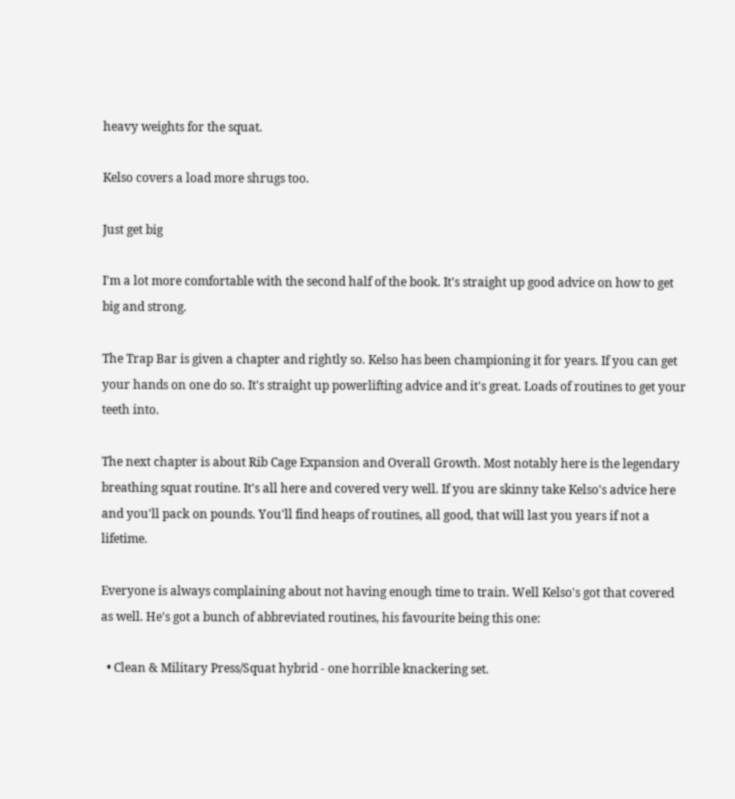heavy weights for the squat.

Kelso covers a load more shrugs too.

Just get big

I'm a lot more comfortable with the second half of the book. It's straight up good advice on how to get big and strong.

The Trap Bar is given a chapter and rightly so. Kelso has been championing it for years. If you can get your hands on one do so. It's straight up powerlifting advice and it's great. Loads of routines to get your teeth into.

The next chapter is about Rib Cage Expansion and Overall Growth. Most notably here is the legendary breathing squat routine. It's all here and covered very well. If you are skinny take Kelso's advice here and you'll pack on pounds. You'll find heaps of routines, all good, that will last you years if not a lifetime.

Everyone is always complaining about not having enough time to train. Well Kelso's got that covered as well. He's got a bunch of abbreviated routines, his favourite being this one:

  • Clean & Military Press/Squat hybrid - one horrible knackering set.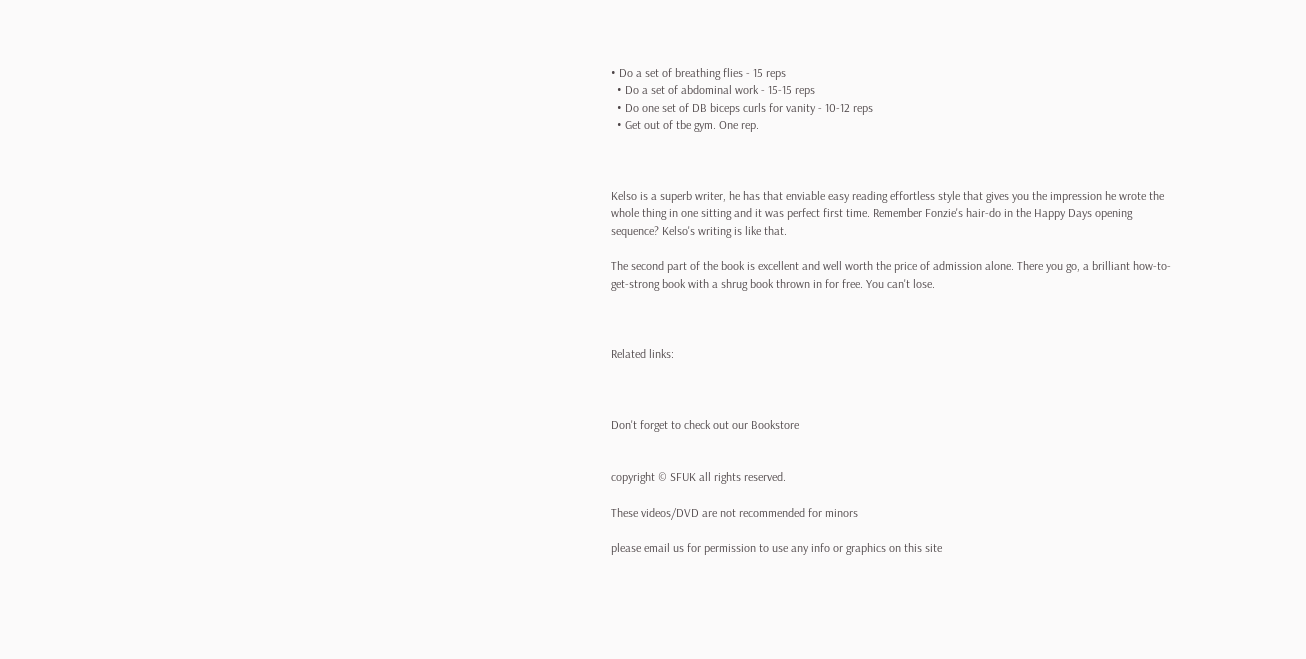• Do a set of breathing flies - 15 reps
  • Do a set of abdominal work - 15-15 reps
  • Do one set of DB biceps curls for vanity - 10-12 reps
  • Get out of tbe gym. One rep.



Kelso is a superb writer, he has that enviable easy reading effortless style that gives you the impression he wrote the whole thing in one sitting and it was perfect first time. Remember Fonzie's hair-do in the Happy Days opening sequence? Kelso's writing is like that.

The second part of the book is excellent and well worth the price of admission alone. There you go, a brilliant how-to-get-strong book with a shrug book thrown in for free. You can't lose.



Related links:



Don't forget to check out our Bookstore


copyright © SFUK all rights reserved.

These videos/DVD are not recommended for minors

please email us for permission to use any info or graphics on this site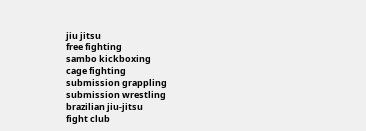jiu jitsu
free fighting
sambo kickboxing
cage fighting
submission grappling
submission wrestling
brazilian jiu-jitsu
fight club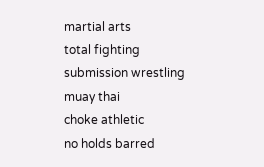martial arts
total fighting
submission wrestling
muay thai
choke athletic
no holds barred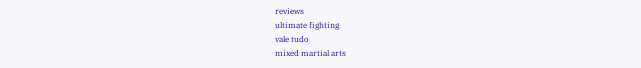reviews
ultimate fighting
vale tudo
mixed martial arts